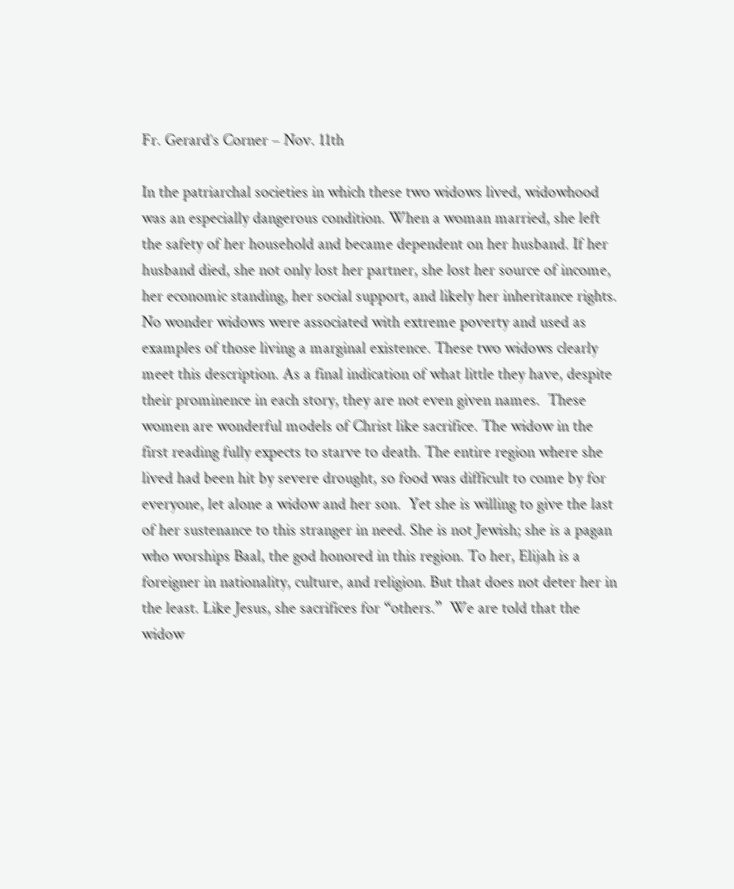Fr. Gerard’s Corner – Nov. 11th

In the patriarchal societies in which these two widows lived, widowhood was an especially dangerous condition. When a woman married, she left the safety of her household and became dependent on her husband. If her husband died, she not only lost her partner, she lost her source of income, her economic standing, her social support, and likely her inheritance rights.  No wonder widows were associated with extreme poverty and used as examples of those living a marginal existence. These two widows clearly meet this description. As a final indication of what little they have, despite their prominence in each story, they are not even given names.  These women are wonderful models of Christ like sacrifice. The widow in the first reading fully expects to starve to death. The entire region where she lived had been hit by severe drought, so food was difficult to come by for everyone, let alone a widow and her son.  Yet she is willing to give the last of her sustenance to this stranger in need. She is not Jewish; she is a pagan who worships Baal, the god honored in this region. To her, Elijah is a foreigner in nationality, culture, and religion. But that does not deter her in the least. Like Jesus, she sacrifices for “others.”  We are told that the widow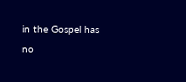in the Gospel has no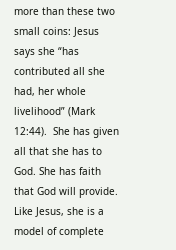more than these two small coins: Jesus says she “has contributed all she had, her whole livelihood” (Mark 12:44).  She has given all that she has to God. She has faith that God will provide. Like Jesus, she is a model of complete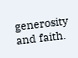generosity and faith.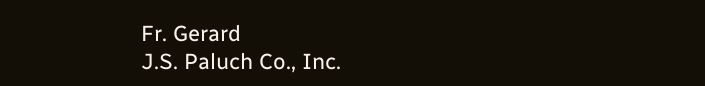Fr. Gerard
J.S. Paluch Co., Inc.